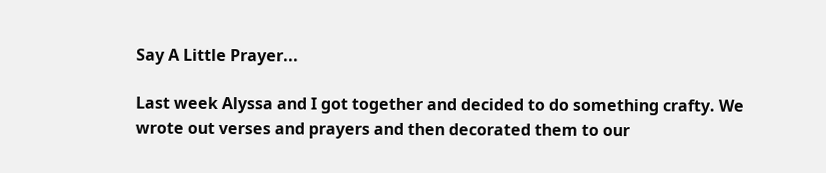Say A Little Prayer...

Last week Alyssa and I got together and decided to do something crafty. We wrote out verses and prayers and then decorated them to our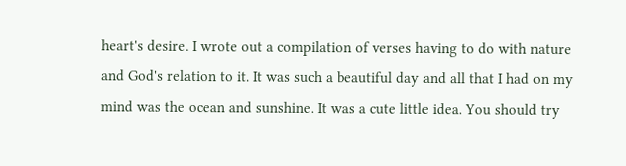heart's desire. I wrote out a compilation of verses having to do with nature and God's relation to it. It was such a beautiful day and all that I had on my mind was the ocean and sunshine. It was a cute little idea. You should try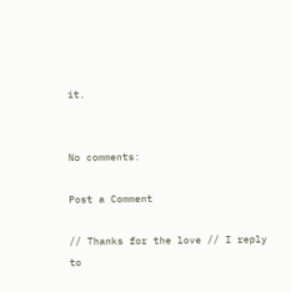it.


No comments:

Post a Comment

// Thanks for the love // I reply to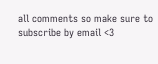all comments so make sure to subscribe by email <3